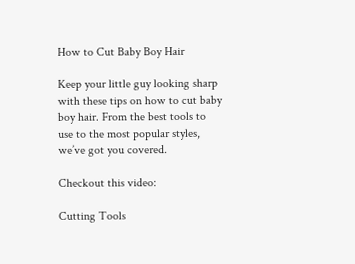How to Cut Baby Boy Hair

Keep your little guy looking sharp with these tips on how to cut baby boy hair. From the best tools to use to the most popular styles, we’ve got you covered.

Checkout this video:

Cutting Tools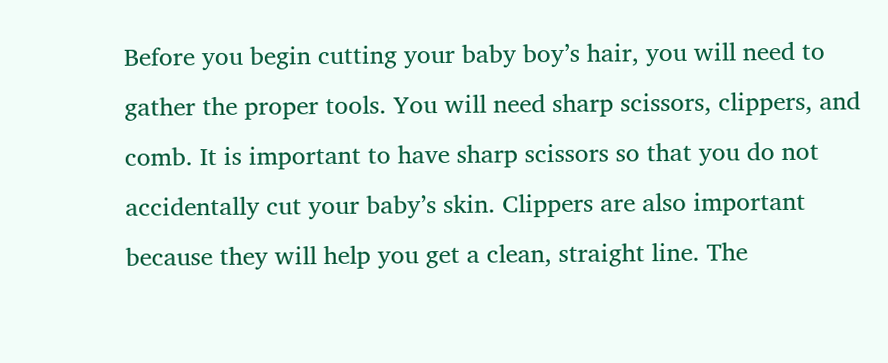Before you begin cutting your baby boy’s hair, you will need to gather the proper tools. You will need sharp scissors, clippers, and comb. It is important to have sharp scissors so that you do not accidentally cut your baby’s skin. Clippers are also important because they will help you get a clean, straight line. The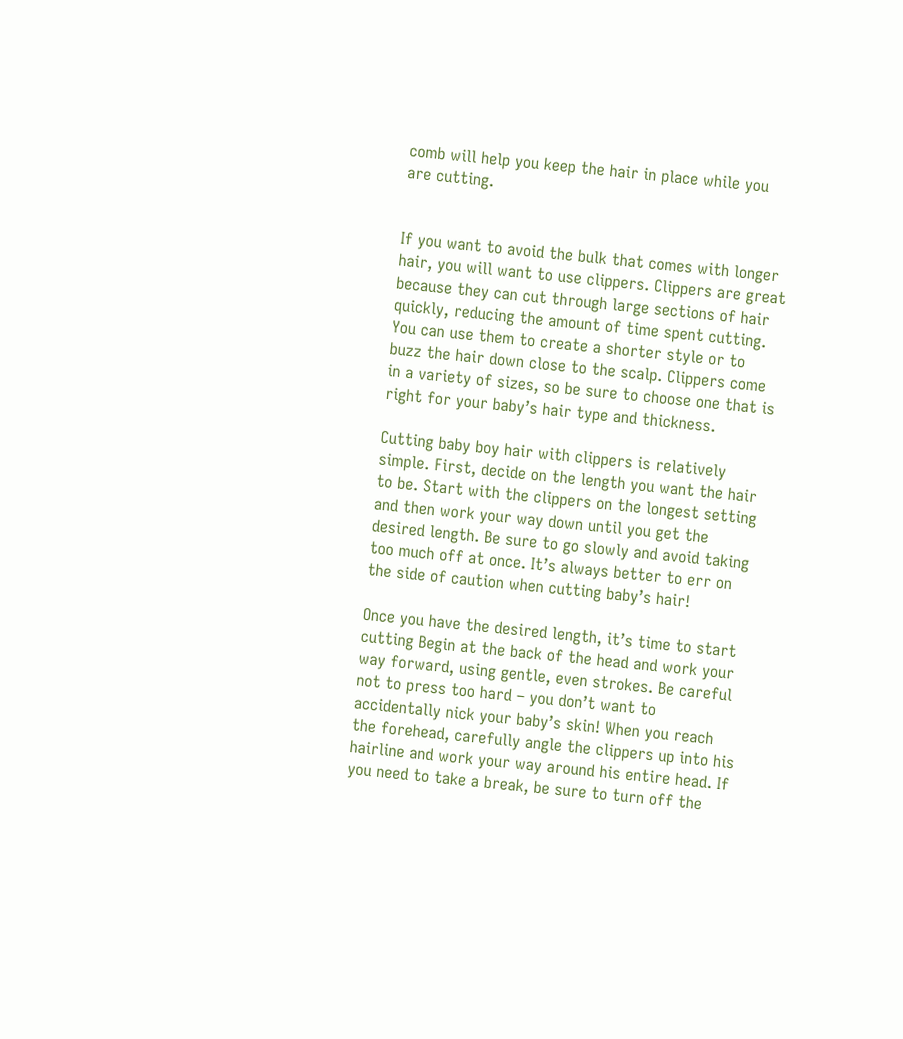comb will help you keep the hair in place while you are cutting.


If you want to avoid the bulk that comes with longer hair, you will want to use clippers. Clippers are great because they can cut through large sections of hair quickly, reducing the amount of time spent cutting. You can use them to create a shorter style or to buzz the hair down close to the scalp. Clippers come in a variety of sizes, so be sure to choose one that is right for your baby’s hair type and thickness.

Cutting baby boy hair with clippers is relatively simple. First, decide on the length you want the hair to be. Start with the clippers on the longest setting and then work your way down until you get the desired length. Be sure to go slowly and avoid taking too much off at once. It’s always better to err on the side of caution when cutting baby’s hair!

Once you have the desired length, it’s time to start cutting Begin at the back of the head and work your way forward, using gentle, even strokes. Be careful not to press too hard – you don’t want to accidentally nick your baby’s skin! When you reach the forehead, carefully angle the clippers up into his hairline and work your way around his entire head. If you need to take a break, be sure to turn off the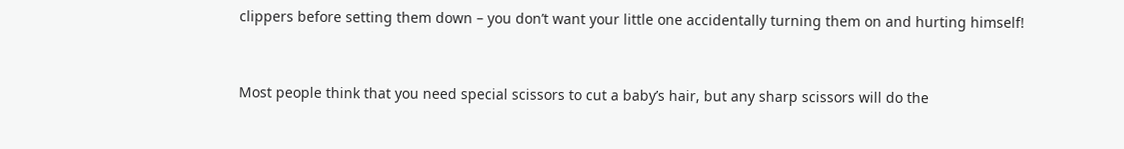clippers before setting them down – you don’t want your little one accidentally turning them on and hurting himself!


Most people think that you need special scissors to cut a baby’s hair, but any sharp scissors will do the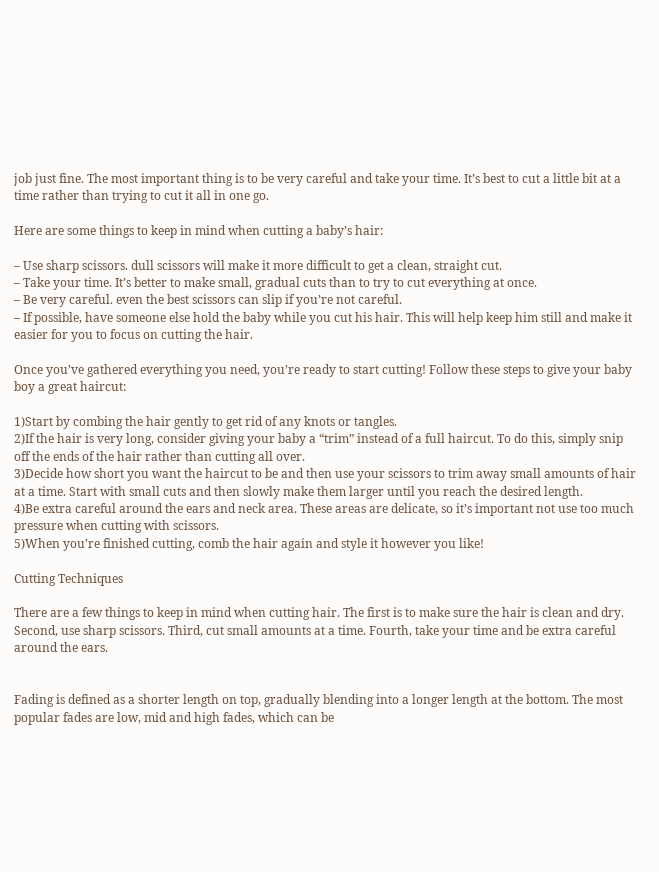job just fine. The most important thing is to be very careful and take your time. It’s best to cut a little bit at a time rather than trying to cut it all in one go.

Here are some things to keep in mind when cutting a baby’s hair:

– Use sharp scissors. dull scissors will make it more difficult to get a clean, straight cut.
– Take your time. It’s better to make small, gradual cuts than to try to cut everything at once.
– Be very careful. even the best scissors can slip if you’re not careful.
– If possible, have someone else hold the baby while you cut his hair. This will help keep him still and make it easier for you to focus on cutting the hair.

Once you’ve gathered everything you need, you’re ready to start cutting! Follow these steps to give your baby boy a great haircut:

1)Start by combing the hair gently to get rid of any knots or tangles.
2)If the hair is very long, consider giving your baby a “trim” instead of a full haircut. To do this, simply snip off the ends of the hair rather than cutting all over.
3)Decide how short you want the haircut to be and then use your scissors to trim away small amounts of hair at a time. Start with small cuts and then slowly make them larger until you reach the desired length.
4)Be extra careful around the ears and neck area. These areas are delicate, so it’s important not use too much pressure when cutting with scissors.
5)When you’re finished cutting, comb the hair again and style it however you like!

Cutting Techniques

There are a few things to keep in mind when cutting hair. The first is to make sure the hair is clean and dry. Second, use sharp scissors. Third, cut small amounts at a time. Fourth, take your time and be extra careful around the ears.


Fading is defined as a shorter length on top, gradually blending into a longer length at the bottom. The most popular fades are low, mid and high fades, which can be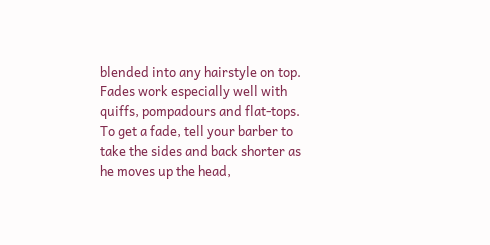blended into any hairstyle on top. Fades work especially well with quiffs, pompadours and flat-tops. To get a fade, tell your barber to take the sides and back shorter as he moves up the head,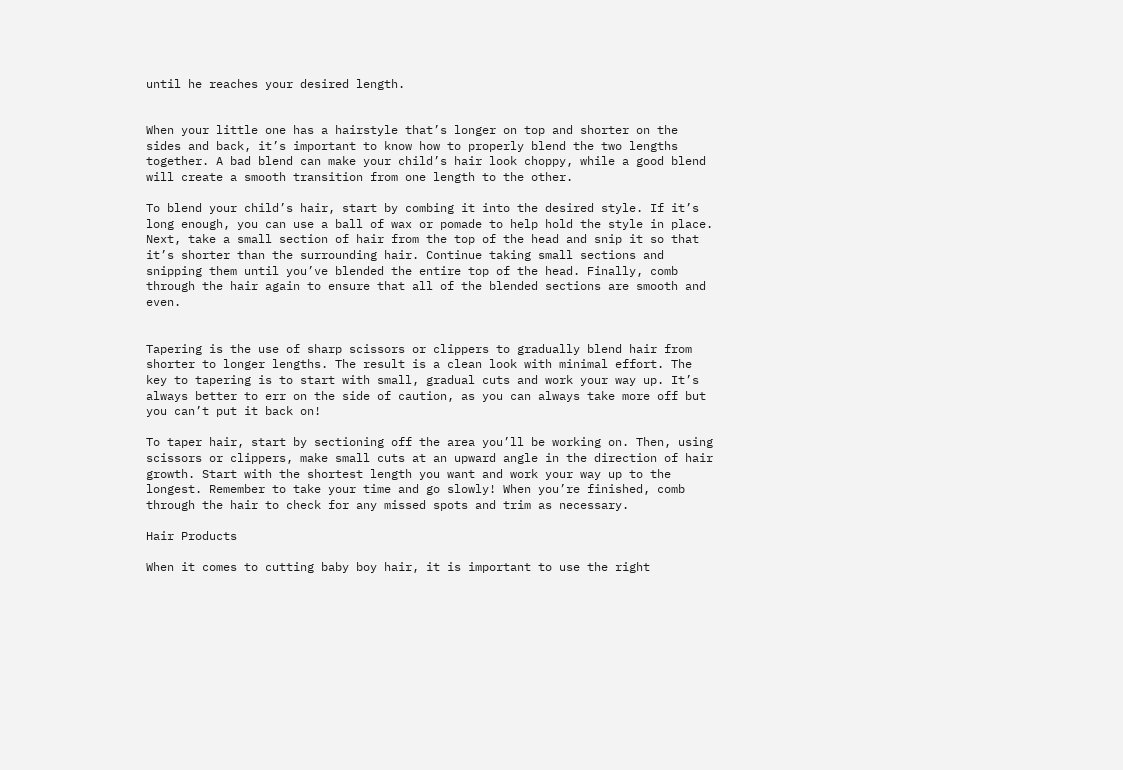until he reaches your desired length.


When your little one has a hairstyle that’s longer on top and shorter on the sides and back, it’s important to know how to properly blend the two lengths together. A bad blend can make your child’s hair look choppy, while a good blend will create a smooth transition from one length to the other.

To blend your child’s hair, start by combing it into the desired style. If it’s long enough, you can use a ball of wax or pomade to help hold the style in place. Next, take a small section of hair from the top of the head and snip it so that it’s shorter than the surrounding hair. Continue taking small sections and snipping them until you’ve blended the entire top of the head. Finally, comb through the hair again to ensure that all of the blended sections are smooth and even.


Tapering is the use of sharp scissors or clippers to gradually blend hair from shorter to longer lengths. The result is a clean look with minimal effort. The key to tapering is to start with small, gradual cuts and work your way up. It’s always better to err on the side of caution, as you can always take more off but you can’t put it back on!

To taper hair, start by sectioning off the area you’ll be working on. Then, using scissors or clippers, make small cuts at an upward angle in the direction of hair growth. Start with the shortest length you want and work your way up to the longest. Remember to take your time and go slowly! When you’re finished, comb through the hair to check for any missed spots and trim as necessary.

Hair Products

When it comes to cutting baby boy hair, it is important to use the right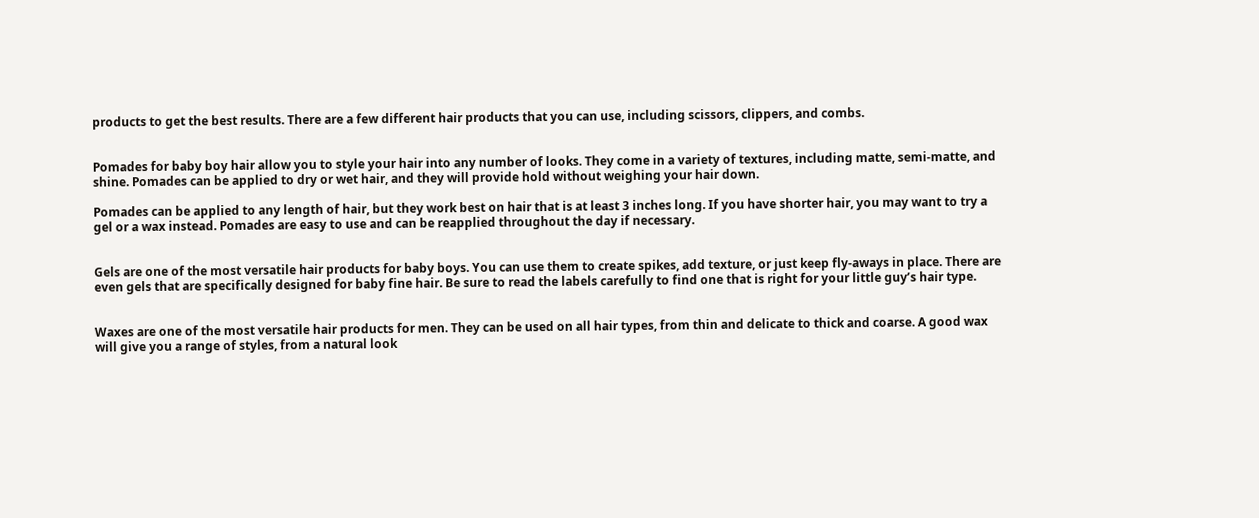products to get the best results. There are a few different hair products that you can use, including scissors, clippers, and combs.


Pomades for baby boy hair allow you to style your hair into any number of looks. They come in a variety of textures, including matte, semi-matte, and shine. Pomades can be applied to dry or wet hair, and they will provide hold without weighing your hair down.

Pomades can be applied to any length of hair, but they work best on hair that is at least 3 inches long. If you have shorter hair, you may want to try a gel or a wax instead. Pomades are easy to use and can be reapplied throughout the day if necessary.


Gels are one of the most versatile hair products for baby boys. You can use them to create spikes, add texture, or just keep fly-aways in place. There are even gels that are specifically designed for baby fine hair. Be sure to read the labels carefully to find one that is right for your little guy’s hair type.


Waxes are one of the most versatile hair products for men. They can be used on all hair types, from thin and delicate to thick and coarse. A good wax will give you a range of styles, from a natural look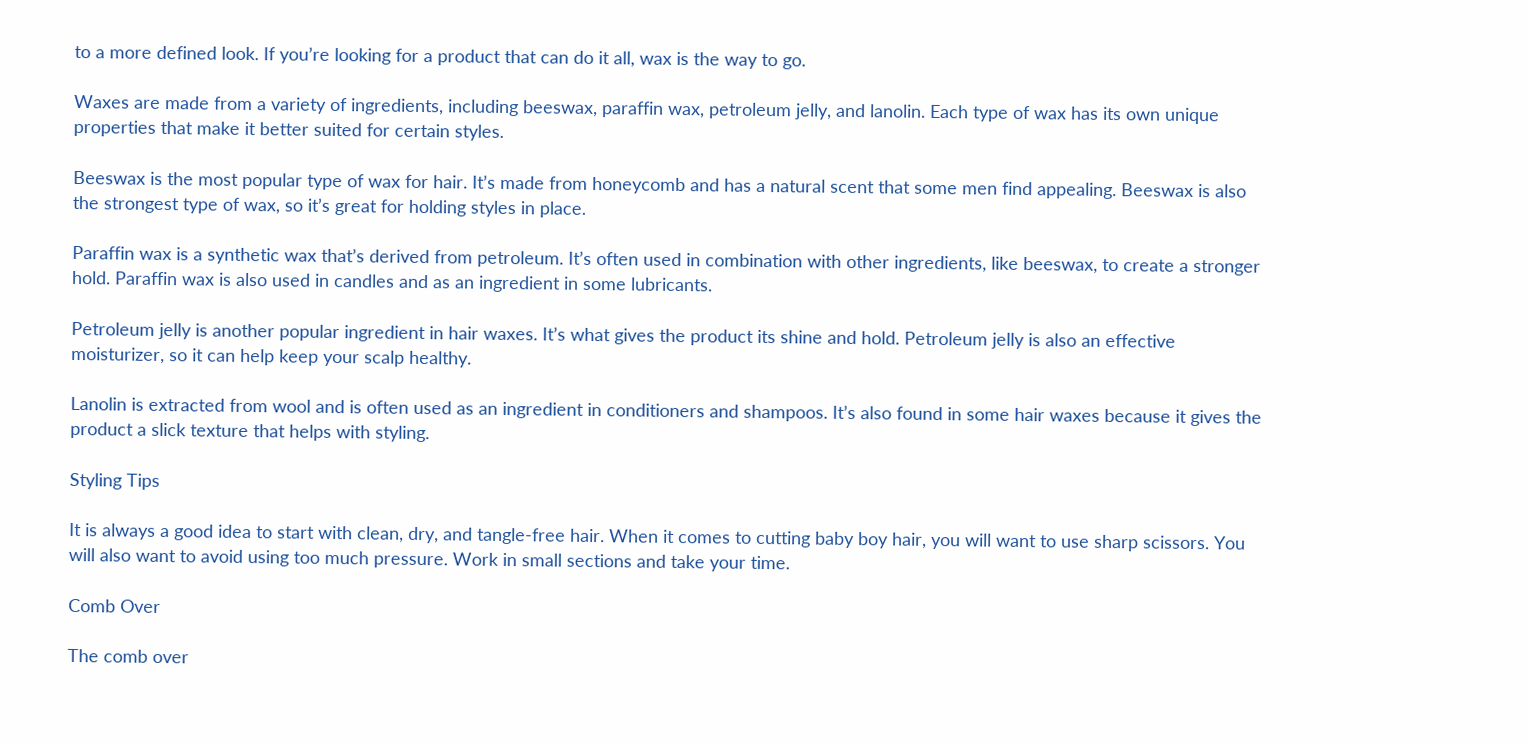to a more defined look. If you’re looking for a product that can do it all, wax is the way to go.

Waxes are made from a variety of ingredients, including beeswax, paraffin wax, petroleum jelly, and lanolin. Each type of wax has its own unique properties that make it better suited for certain styles.

Beeswax is the most popular type of wax for hair. It’s made from honeycomb and has a natural scent that some men find appealing. Beeswax is also the strongest type of wax, so it’s great for holding styles in place.

Paraffin wax is a synthetic wax that’s derived from petroleum. It’s often used in combination with other ingredients, like beeswax, to create a stronger hold. Paraffin wax is also used in candles and as an ingredient in some lubricants.

Petroleum jelly is another popular ingredient in hair waxes. It’s what gives the product its shine and hold. Petroleum jelly is also an effective moisturizer, so it can help keep your scalp healthy.

Lanolin is extracted from wool and is often used as an ingredient in conditioners and shampoos. It’s also found in some hair waxes because it gives the product a slick texture that helps with styling.

Styling Tips

It is always a good idea to start with clean, dry, and tangle-free hair. When it comes to cutting baby boy hair, you will want to use sharp scissors. You will also want to avoid using too much pressure. Work in small sections and take your time.

Comb Over

The comb over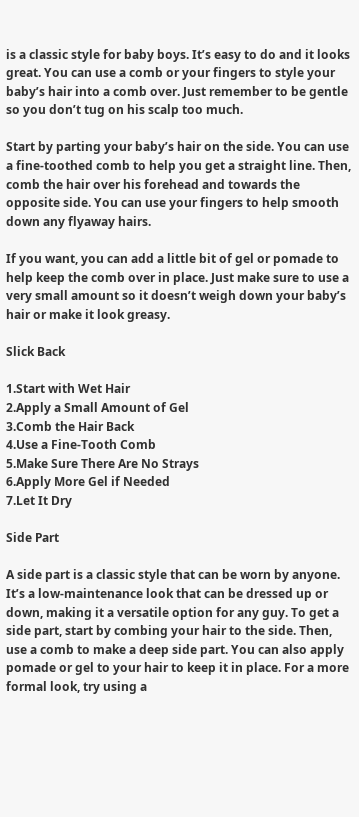is a classic style for baby boys. It’s easy to do and it looks great. You can use a comb or your fingers to style your baby’s hair into a comb over. Just remember to be gentle so you don’t tug on his scalp too much.

Start by parting your baby’s hair on the side. You can use a fine-toothed comb to help you get a straight line. Then, comb the hair over his forehead and towards the opposite side. You can use your fingers to help smooth down any flyaway hairs.

If you want, you can add a little bit of gel or pomade to help keep the comb over in place. Just make sure to use a very small amount so it doesn’t weigh down your baby’s hair or make it look greasy.

Slick Back

1.Start with Wet Hair
2.Apply a Small Amount of Gel
3.Comb the Hair Back
4.Use a Fine-Tooth Comb
5.Make Sure There Are No Strays
6.Apply More Gel if Needed
7.Let It Dry

Side Part

A side part is a classic style that can be worn by anyone. It’s a low-maintenance look that can be dressed up or down, making it a versatile option for any guy. To get a side part, start by combing your hair to the side. Then, use a comb to make a deep side part. You can also apply pomade or gel to your hair to keep it in place. For a more formal look, try using a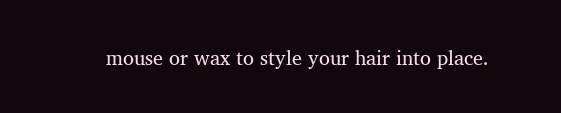mouse or wax to style your hair into place.